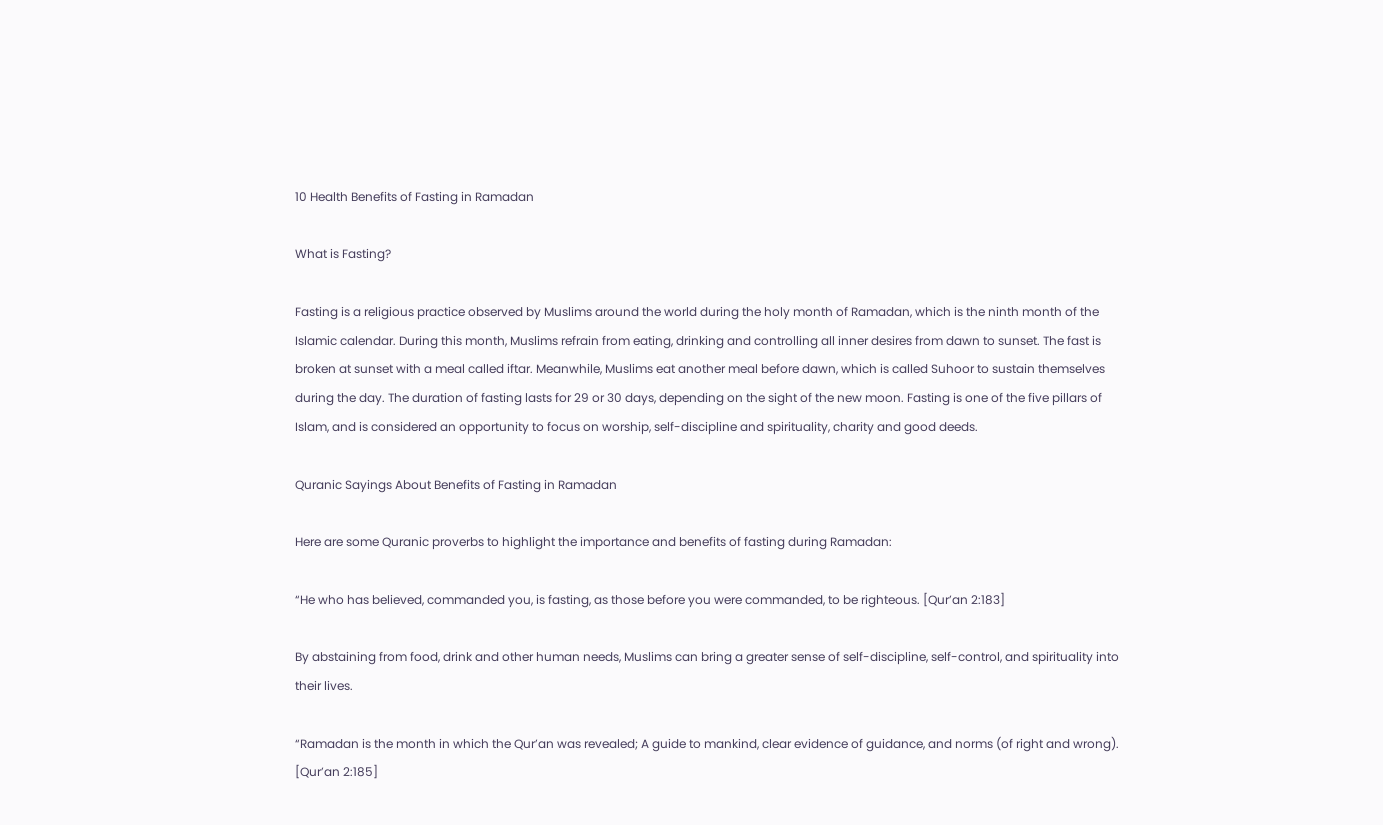10 Health Benefits of Fasting in Ramadan

What is Fasting?

Fasting is a religious practice observed by Muslims around the world during the holy month of Ramadan, which is the ninth month of the Islamic calendar. During this month, Muslims refrain from eating, drinking and controlling all inner desires from dawn to sunset. The fast is broken at sunset with a meal called iftar. Meanwhile, Muslims eat another meal before dawn, which is called Suhoor to sustain themselves during the day. The duration of fasting lasts for 29 or 30 days, depending on the sight of the new moon. Fasting is one of the five pillars of Islam, and is considered an opportunity to focus on worship, self-discipline and spirituality, charity and good deeds.

Quranic Sayings About Benefits of Fasting in Ramadan

Here are some Quranic proverbs to highlight the importance and benefits of fasting during Ramadan:

“He who has believed, commanded you, is fasting, as those before you were commanded, to be righteous. [Qur’an 2:183]

By abstaining from food, drink and other human needs, Muslims can bring a greater sense of self-discipline, self-control, and spirituality into their lives.

“Ramadan is the month in which the Qur’an was revealed; A guide to mankind, clear evidence of guidance, and norms (of right and wrong). [Qur’an 2:185]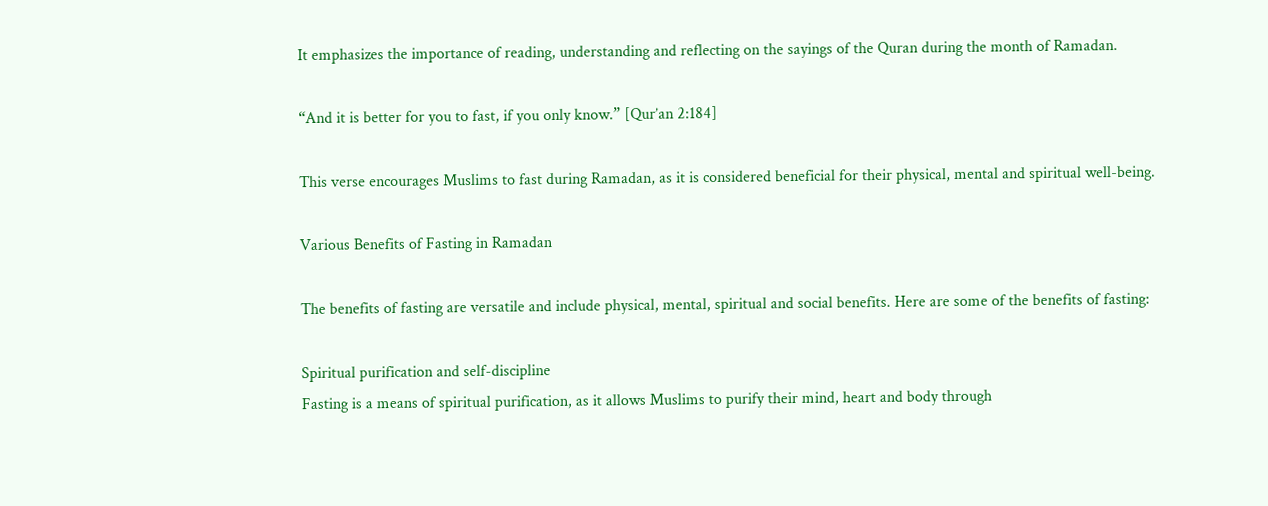It emphasizes the importance of reading, understanding and reflecting on the sayings of the Quran during the month of Ramadan.

“And it is better for you to fast, if you only know.” [Qur’an 2:184]

This verse encourages Muslims to fast during Ramadan, as it is considered beneficial for their physical, mental and spiritual well-being.

Various Benefits of Fasting in Ramadan

The benefits of fasting are versatile and include physical, mental, spiritual and social benefits. Here are some of the benefits of fasting:

Spiritual purification and self-discipline
Fasting is a means of spiritual purification, as it allows Muslims to purify their mind, heart and body through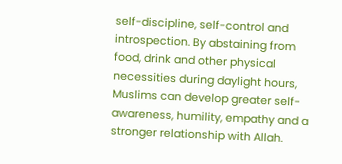self-discipline, self-control and introspection. By abstaining from food, drink and other physical necessities during daylight hours, Muslims can develop greater self-awareness, humility, empathy and a stronger relationship with Allah.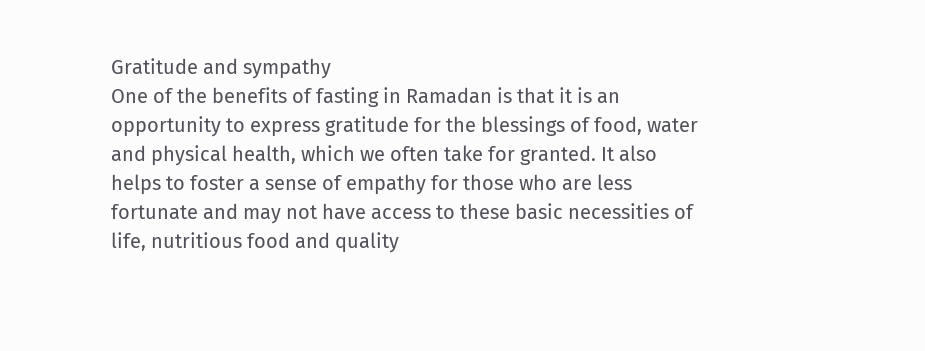Gratitude and sympathy
One of the benefits of fasting in Ramadan is that it is an opportunity to express gratitude for the blessings of food, water and physical health, which we often take for granted. It also helps to foster a sense of empathy for those who are less fortunate and may not have access to these basic necessities of life, nutritious food and quality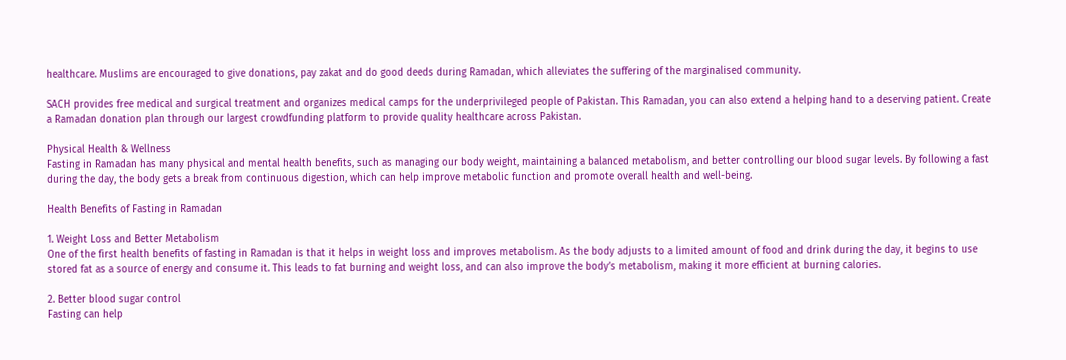healthcare. Muslims are encouraged to give donations, pay zakat and do good deeds during Ramadan, which alleviates the suffering of the marginalised community.

SACH provides free medical and surgical treatment and organizes medical camps for the underprivileged people of Pakistan. This Ramadan, you can also extend a helping hand to a deserving patient. Create a Ramadan donation plan through our largest crowdfunding platform to provide quality healthcare across Pakistan.

Physical Health & Wellness
Fasting in Ramadan has many physical and mental health benefits, such as managing our body weight, maintaining a balanced metabolism, and better controlling our blood sugar levels. By following a fast during the day, the body gets a break from continuous digestion, which can help improve metabolic function and promote overall health and well-being.

Health Benefits of Fasting in Ramadan

1. Weight Loss and Better Metabolism
One of the first health benefits of fasting in Ramadan is that it helps in weight loss and improves metabolism. As the body adjusts to a limited amount of food and drink during the day, it begins to use stored fat as a source of energy and consume it. This leads to fat burning and weight loss, and can also improve the body’s metabolism, making it more efficient at burning calories.

2. Better blood sugar control
Fasting can help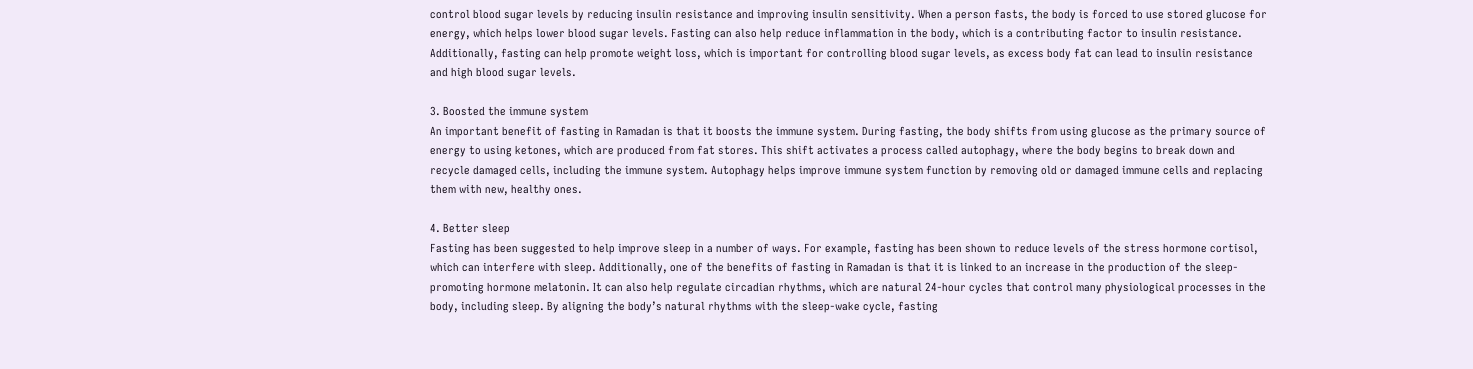control blood sugar levels by reducing insulin resistance and improving insulin sensitivity. When a person fasts, the body is forced to use stored glucose for energy, which helps lower blood sugar levels. Fasting can also help reduce inflammation in the body, which is a contributing factor to insulin resistance. Additionally, fasting can help promote weight loss, which is important for controlling blood sugar levels, as excess body fat can lead to insulin resistance and high blood sugar levels.

3. Boosted the immune system
An important benefit of fasting in Ramadan is that it boosts the immune system. During fasting, the body shifts from using glucose as the primary source of energy to using ketones, which are produced from fat stores. This shift activates a process called autophagy, where the body begins to break down and recycle damaged cells, including the immune system. Autophagy helps improve immune system function by removing old or damaged immune cells and replacing them with new, healthy ones.

4. Better sleep
Fasting has been suggested to help improve sleep in a number of ways. For example, fasting has been shown to reduce levels of the stress hormone cortisol, which can interfere with sleep. Additionally, one of the benefits of fasting in Ramadan is that it is linked to an increase in the production of the sleep-promoting hormone melatonin. It can also help regulate circadian rhythms, which are natural 24-hour cycles that control many physiological processes in the body, including sleep. By aligning the body’s natural rhythms with the sleep-wake cycle, fasting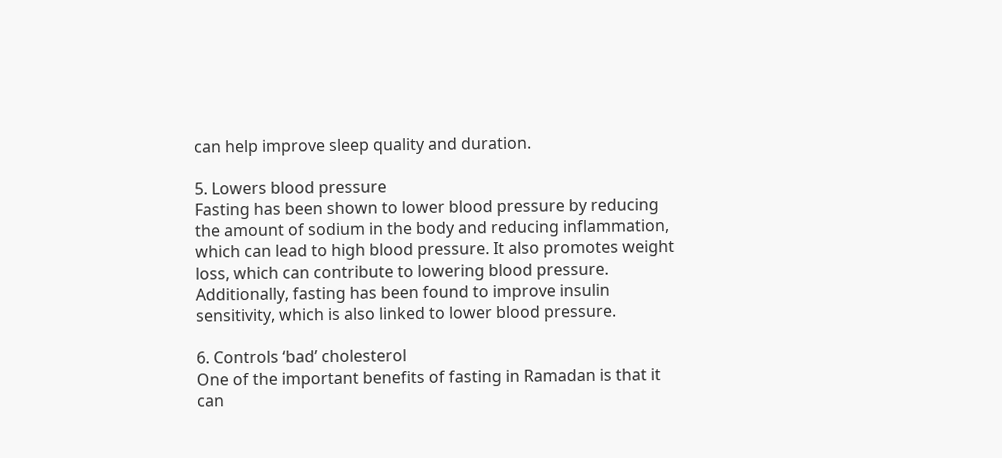can help improve sleep quality and duration.

5. Lowers blood pressure
Fasting has been shown to lower blood pressure by reducing the amount of sodium in the body and reducing inflammation, which can lead to high blood pressure. It also promotes weight loss, which can contribute to lowering blood pressure. Additionally, fasting has been found to improve insulin sensitivity, which is also linked to lower blood pressure.

6. Controls ‘bad’ cholesterol
One of the important benefits of fasting in Ramadan is that it can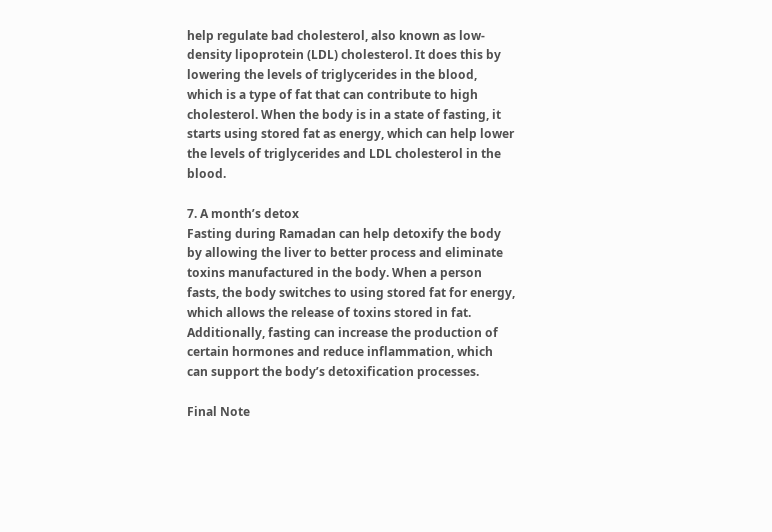help regulate bad cholesterol, also known as low-density lipoprotein (LDL) cholesterol. It does this by lowering the levels of triglycerides in the blood, which is a type of fat that can contribute to high cholesterol. When the body is in a state of fasting, it starts using stored fat as energy, which can help lower the levels of triglycerides and LDL cholesterol in the blood.

7. A month’s detox
Fasting during Ramadan can help detoxify the body by allowing the liver to better process and eliminate toxins manufactured in the body. When a person fasts, the body switches to using stored fat for energy, which allows the release of toxins stored in fat. Additionally, fasting can increase the production of certain hormones and reduce inflammation, which can support the body’s detoxification processes.

Final Note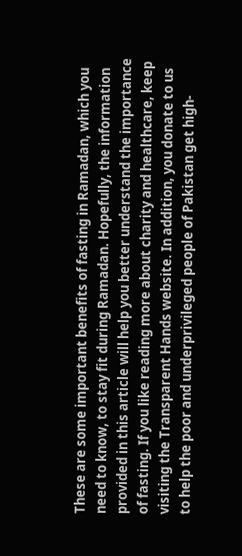These are some important benefits of fasting in Ramadan, which you need to know, to stay fit during Ramadan. Hopefully, the information provided in this article will help you better understand the importance of fasting. If you like reading more about charity and healthcare, keep visiting the Transparent Hands website. In addition, you donate to us to help the poor and underprivileged people of Pakistan get high-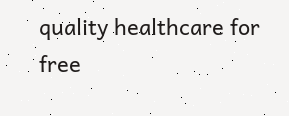quality healthcare for free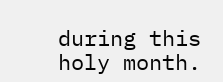during this holy month.